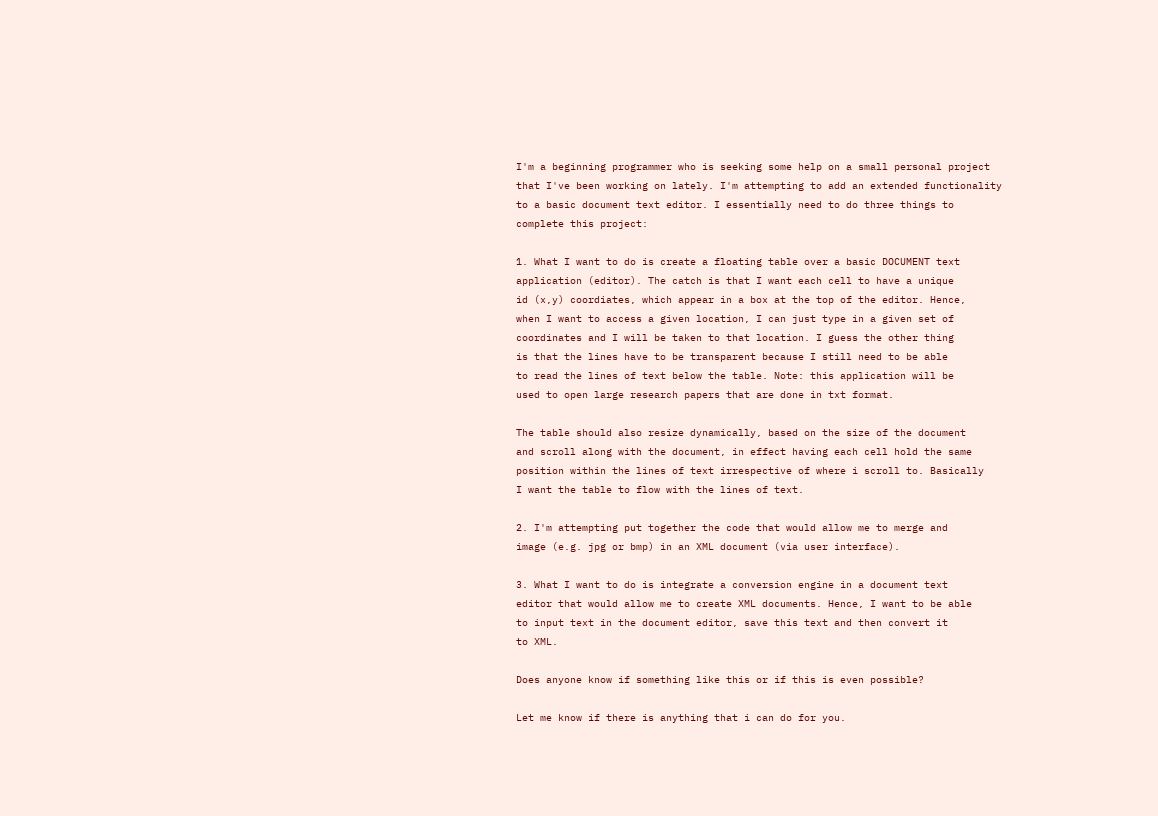I'm a beginning programmer who is seeking some help on a small personal project
that I've been working on lately. I'm attempting to add an extended functionality
to a basic document text editor. I essentially need to do three things to
complete this project:

1. What I want to do is create a floating table over a basic DOCUMENT text
application (editor). The catch is that I want each cell to have a unique
id (x,y) coordiates, which appear in a box at the top of the editor. Hence,
when I want to access a given location, I can just type in a given set of
coordinates and I will be taken to that location. I guess the other thing
is that the lines have to be transparent because I still need to be able
to read the lines of text below the table. Note: this application will be
used to open large research papers that are done in txt format.

The table should also resize dynamically, based on the size of the document
and scroll along with the document, in effect having each cell hold the same
position within the lines of text irrespective of where i scroll to. Basically
I want the table to flow with the lines of text.

2. I'm attempting put together the code that would allow me to merge and
image (e.g. jpg or bmp) in an XML document (via user interface).

3. What I want to do is integrate a conversion engine in a document text
editor that would allow me to create XML documents. Hence, I want to be able
to input text in the document editor, save this text and then convert it
to XML.

Does anyone know if something like this or if this is even possible?

Let me know if there is anything that i can do for you.